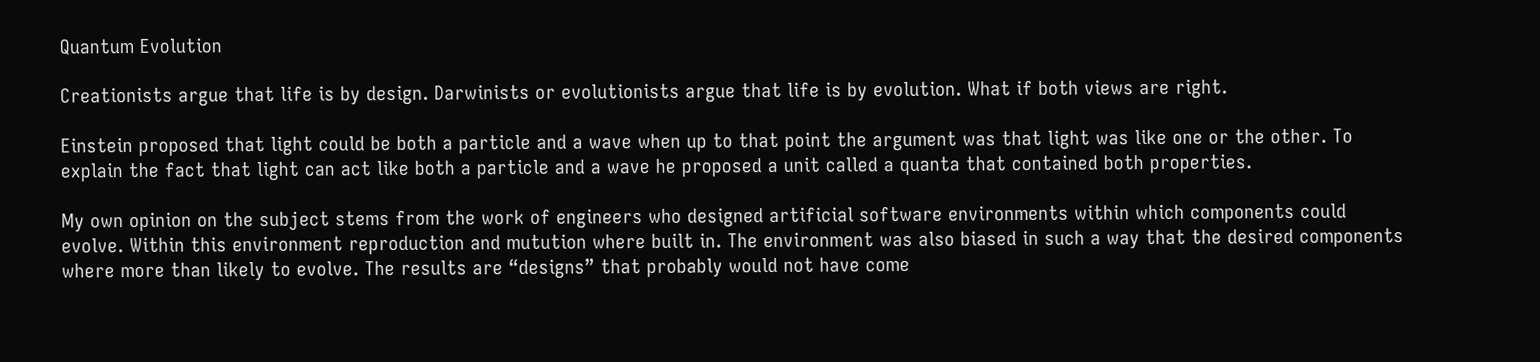Quantum Evolution

Creationists argue that life is by design. Darwinists or evolutionists argue that life is by evolution. What if both views are right.

Einstein proposed that light could be both a particle and a wave when up to that point the argument was that light was like one or the other. To explain the fact that light can act like both a particle and a wave he proposed a unit called a quanta that contained both properties.

My own opinion on the subject stems from the work of engineers who designed artificial software environments within which components could evolve. Within this environment reproduction and mutution where built in. The environment was also biased in such a way that the desired components where more than likely to evolve. The results are “designs” that probably would not have come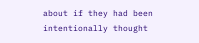about if they had been intentionally thought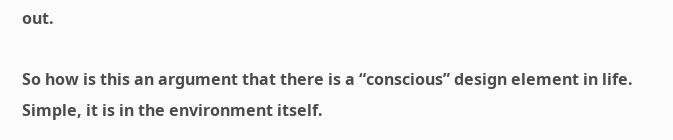out.

So how is this an argument that there is a “conscious” design element in life. Simple, it is in the environment itself.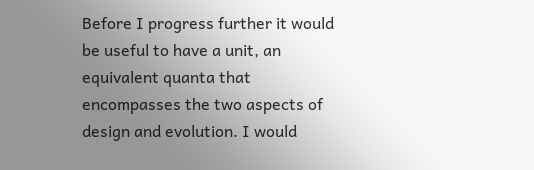Before I progress further it would be useful to have a unit, an equivalent quanta that encompasses the two aspects of design and evolution. I would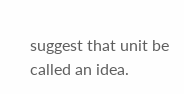suggest that unit be called an idea.